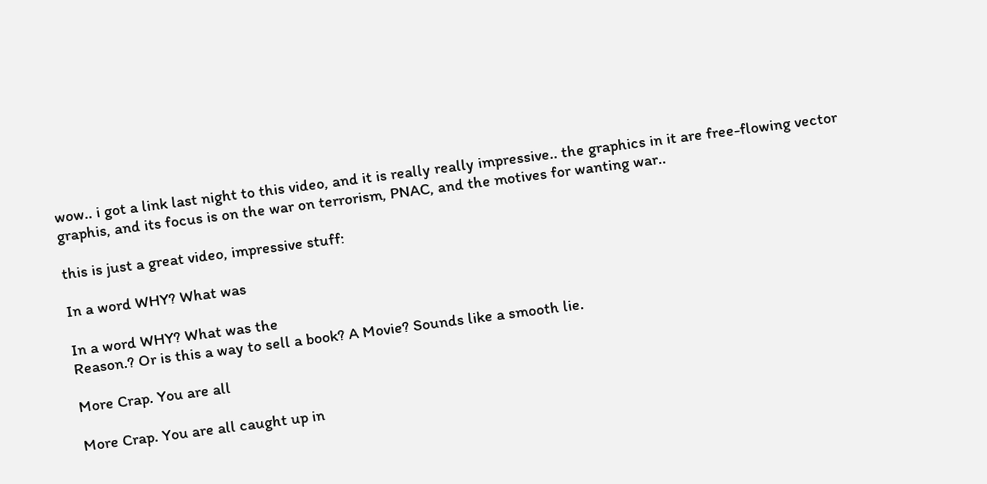wow.. i got a link last night to this video, and it is really really impressive.. the graphics in it are free-flowing vector graphis, and its focus is on the war on terrorism, PNAC, and the motives for wanting war..

this is just a great video, impressive stuff:

In a word WHY? What was

In a word WHY? What was the
Reason.? Or is this a way to sell a book? A Movie? Sounds like a smooth lie.

More Crap. You are all

More Crap. You are all caught up in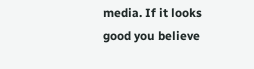media. If it looks good you believe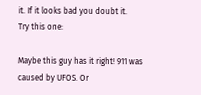it. If it looks bad you doubt it.
Try this one:

Maybe this guy has it right! 911 was caused by UFOS. Or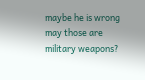maybe he is wrong may those are military weapons?